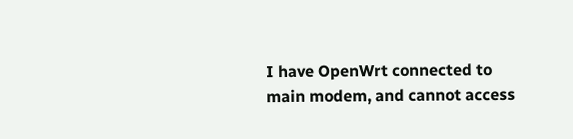I have OpenWrt connected to main modem, and cannot access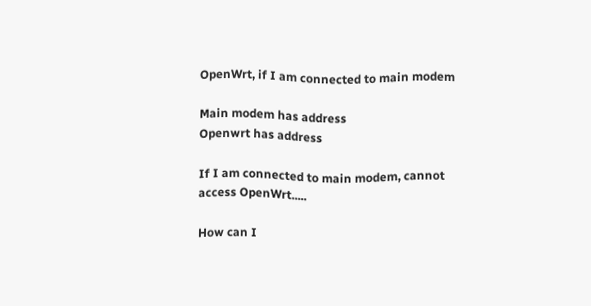OpenWrt, if I am connected to main modem

Main modem has address
Openwrt has address

If I am connected to main modem, cannot access OpenWrt.....

How can I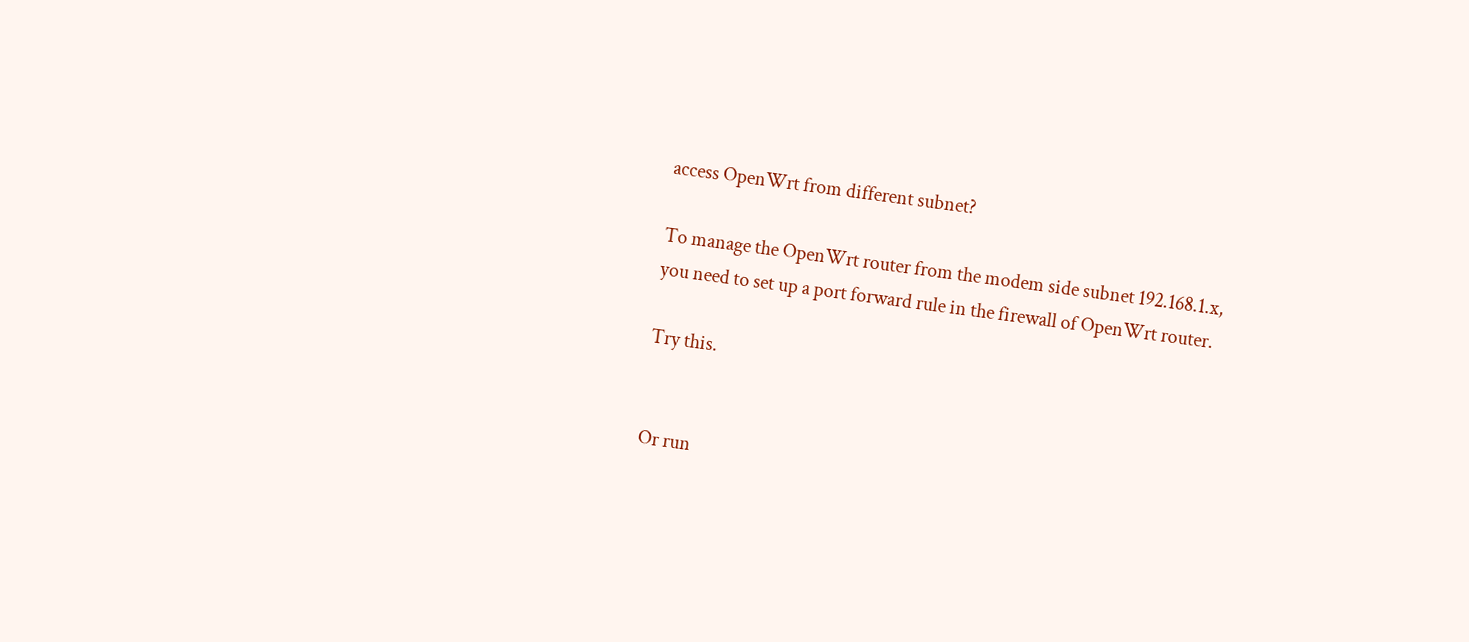access OpenWrt from different subnet?

To manage the OpenWrt router from the modem side subnet 192.168.1.x, you need to set up a port forward rule in the firewall of OpenWrt router.

Try this.


Or run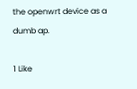the openwrt device as a dumb ap.

1 Like